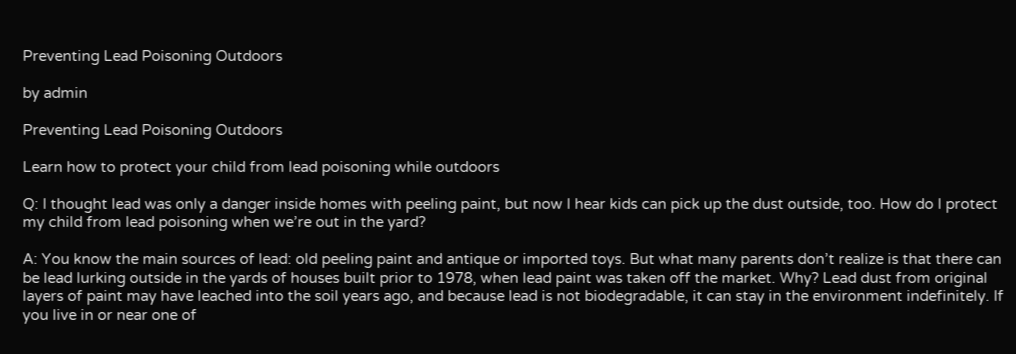Preventing Lead Poisoning Outdoors

by admin

Preventing Lead Poisoning Outdoors

Learn how to protect your child from lead poisoning while outdoors

Q: I thought lead was only a danger inside homes with peeling paint, but now I hear kids can pick up the dust outside, too. How do I protect my child from lead poisoning when we’re out in the yard?

A: You know the main sources of lead: old peeling paint and antique or imported toys. But what many parents don’t realize is that there can be lead lurking outside in the yards of houses built prior to 1978, when lead paint was taken off the market. Why? Lead dust from original layers of paint may have leached into the soil years ago, and because lead is not biodegradable, it can stay in the environment indefinitely. If you live in or near one of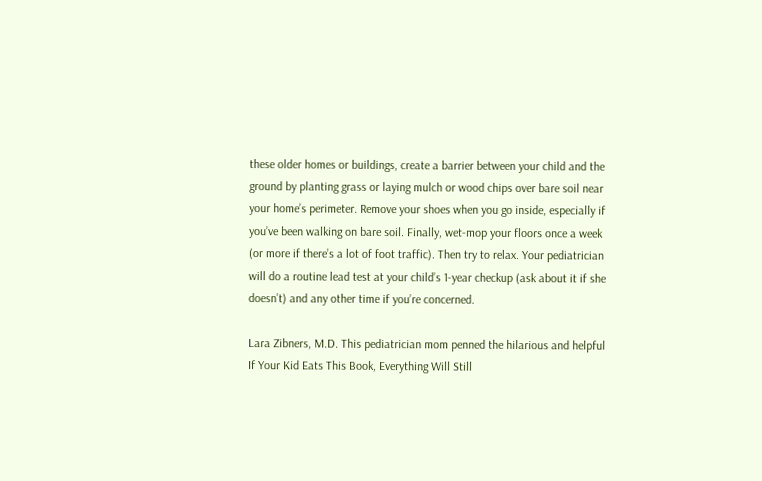these older homes or buildings, create a barrier between your child and the ground by planting grass or laying mulch or wood chips over bare soil near your home’s perimeter. Remove your shoes when you go inside, especially if you’ve been walking on bare soil. Finally, wet-mop your floors once a week (or more if there’s a lot of foot traffic). Then try to relax. Your pediatrician will do a routine lead test at your child’s 1-year checkup (ask about it if she doesn’t) and any other time if you’re concerned.

Lara Zibners, M.D. This pediatrician mom penned the hilarious and helpful If Your Kid Eats This Book, Everything Will Still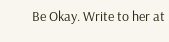Be Okay. Write to her at